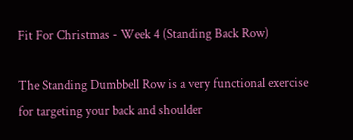Fit For Christmas - Week 4 (Standing Back Row)

The Standing Dumbbell Row is a very functional exercise for targeting your back and shoulder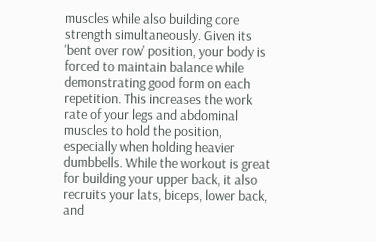muscles while also building core strength simultaneously. Given its 'bent over row' position, your body is forced to maintain balance while demonstrating good form on each repetition. This increases the work rate of your legs and abdominal muscles to hold the position, especially when holding heavier dumbbells. While the workout is great for building your upper back, it also recruits your lats, biceps, lower back, and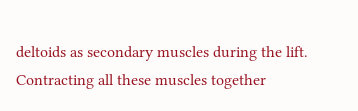deltoids as secondary muscles during the lift. Contracting all these muscles together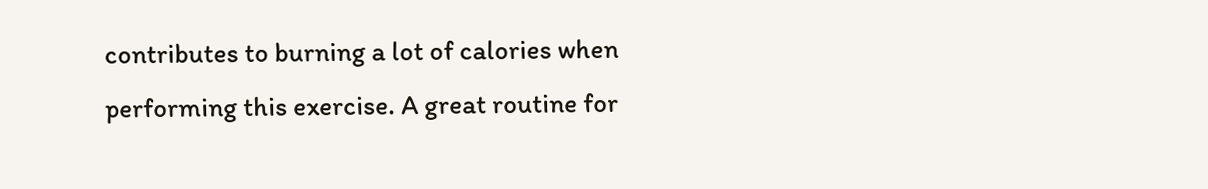contributes to burning a lot of calories when performing this exercise. A great routine for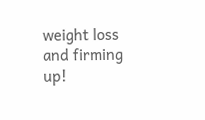weight loss and firming up!